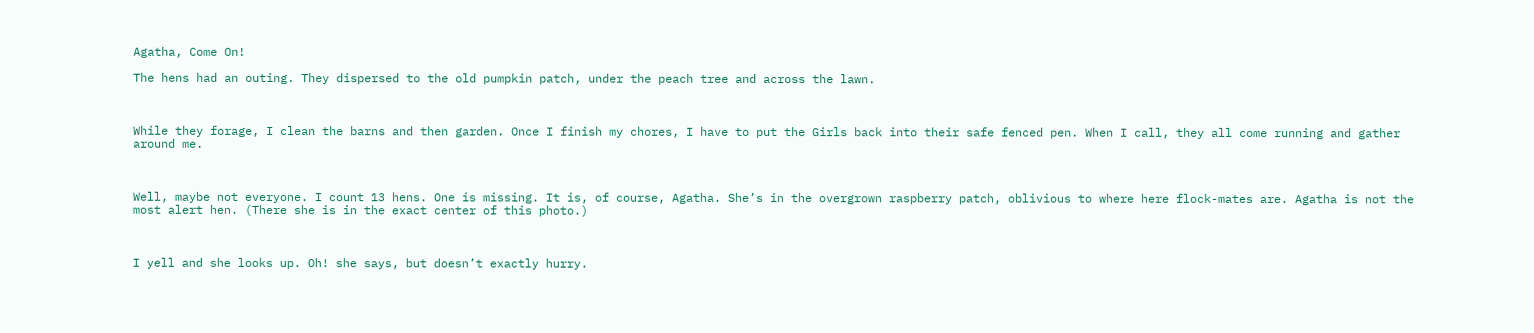Agatha, Come On!

The hens had an outing. They dispersed to the old pumpkin patch, under the peach tree and across the lawn.



While they forage, I clean the barns and then garden. Once I finish my chores, I have to put the Girls back into their safe fenced pen. When I call, they all come running and gather around me.



Well, maybe not everyone. I count 13 hens. One is missing. It is, of course, Agatha. She’s in the overgrown raspberry patch, oblivious to where here flock-mates are. Agatha is not the most alert hen. (There she is in the exact center of this photo.)



I yell and she looks up. Oh! she says, but doesn’t exactly hurry.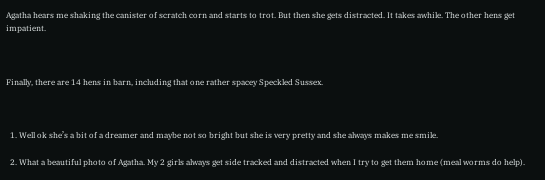Agatha hears me shaking the canister of scratch corn and starts to trot. But then she gets distracted. It takes awhile. The other hens get impatient.



Finally, there are 14 hens in barn, including that one rather spacey Speckled Sussex.



  1. Well ok she’s a bit of a dreamer and maybe not so bright but she is very pretty and she always makes me smile.

  2. What a beautiful photo of Agatha. My 2 girls always get side tracked and distracted when I try to get them home (meal worms do help).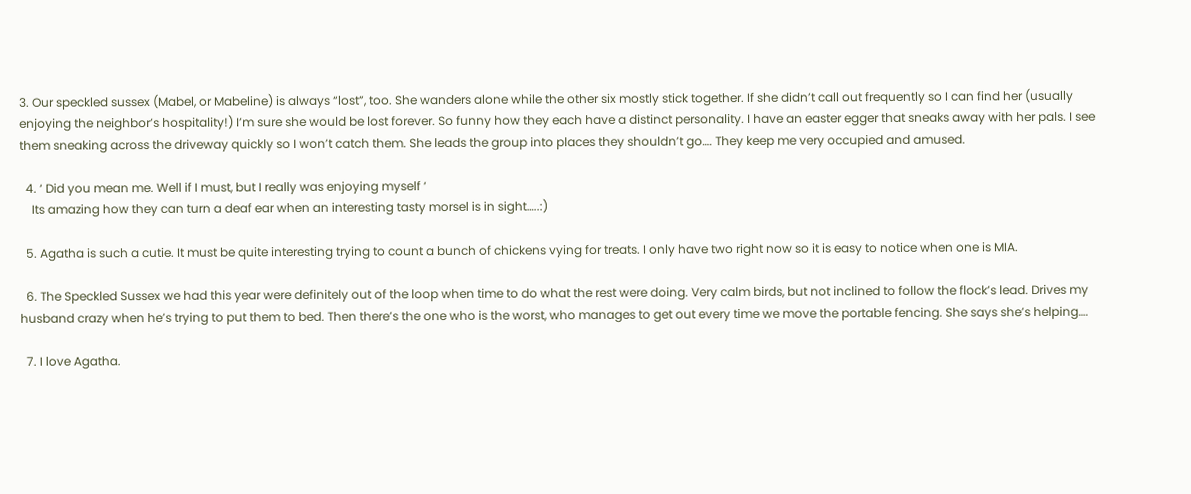3. Our speckled sussex (Mabel, or Mabeline) is always “lost”, too. She wanders alone while the other six mostly stick together. If she didn’t call out frequently so I can find her (usually enjoying the neighbor’s hospitality!) I’m sure she would be lost forever. So funny how they each have a distinct personality. I have an easter egger that sneaks away with her pals. I see them sneaking across the driveway quickly so I won’t catch them. She leads the group into places they shouldn’t go…. They keep me very occupied and amused.

  4. ‘ Did you mean me. Well if I must, but I really was enjoying myself ‘
    Its amazing how they can turn a deaf ear when an interesting tasty morsel is in sight…..:)

  5. Agatha is such a cutie. It must be quite interesting trying to count a bunch of chickens vying for treats. I only have two right now so it is easy to notice when one is MIA.

  6. The Speckled Sussex we had this year were definitely out of the loop when time to do what the rest were doing. Very calm birds, but not inclined to follow the flock’s lead. Drives my husband crazy when he’s trying to put them to bed. Then there’s the one who is the worst, who manages to get out every time we move the portable fencing. She says she’s helping….

  7. I love Agatha.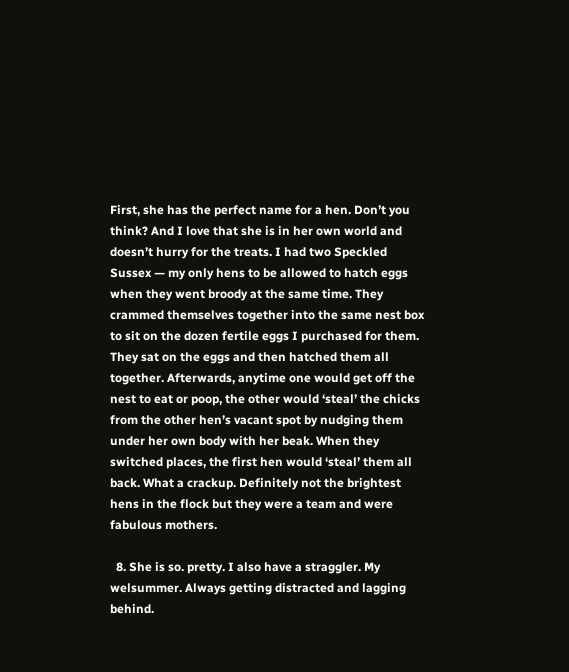First, she has the perfect name for a hen. Don’t you think? And I love that she is in her own world and doesn’t hurry for the treats. I had two Speckled Sussex — my only hens to be allowed to hatch eggs when they went broody at the same time. They crammed themselves together into the same nest box to sit on the dozen fertile eggs I purchased for them. They sat on the eggs and then hatched them all together. Afterwards, anytime one would get off the nest to eat or poop, the other would ‘steal’ the chicks from the other hen’s vacant spot by nudging them under her own body with her beak. When they switched places, the first hen would ‘steal’ them all back. What a crackup. Definitely not the brightest hens in the flock but they were a team and were fabulous mothers.

  8. She is so. pretty. I also have a straggler. My welsummer. Always getting distracted and lagging behind.